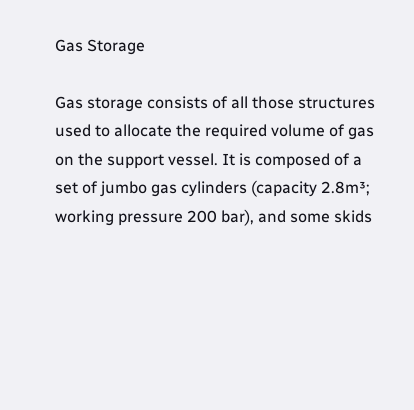Gas Storage

Gas storage consists of all those structures used to allocate the required volume of gas on the support vessel. It is composed of a set of jumbo gas cylinders (capacity 2.8m³; working pressure 200 bar), and some skids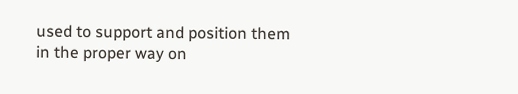used to support and position them in the proper way on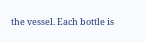the vessel. Each bottle is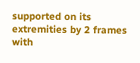supported on its extremities by 2 frames with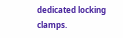dedicated locking clamps.